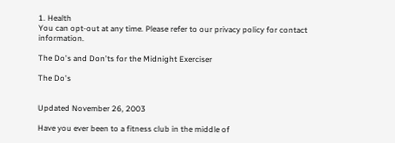1. Health
You can opt-out at any time. Please refer to our privacy policy for contact information.

The Do's and Don'ts for the Midnight Exerciser

The Do's


Updated November 26, 2003

Have you ever been to a fitness club in the middle of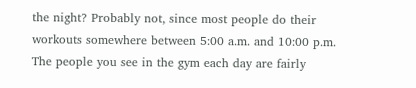the night? Probably not, since most people do their workouts somewhere between 5:00 a.m. and 10:00 p.m. The people you see in the gym each day are fairly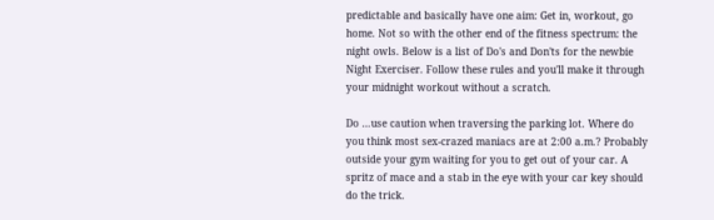predictable and basically have one aim: Get in, workout, go home. Not so with the other end of the fitness spectrum: the night owls. Below is a list of Do's and Don'ts for the newbie Night Exerciser. Follow these rules and you'll make it through your midnight workout without a scratch.

Do …use caution when traversing the parking lot. Where do you think most sex-crazed maniacs are at 2:00 a.m.? Probably outside your gym waiting for you to get out of your car. A spritz of mace and a stab in the eye with your car key should do the trick.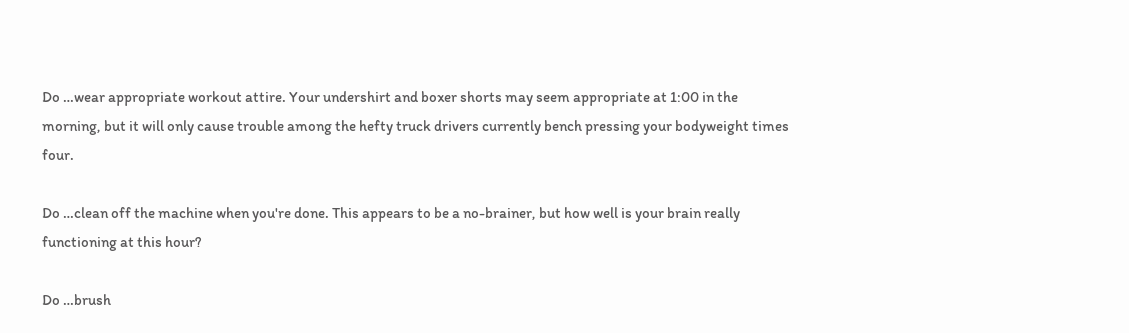Do …wear appropriate workout attire. Your undershirt and boxer shorts may seem appropriate at 1:00 in the morning, but it will only cause trouble among the hefty truck drivers currently bench pressing your bodyweight times four.

Do …clean off the machine when you're done. This appears to be a no-brainer, but how well is your brain really functioning at this hour?

Do …brush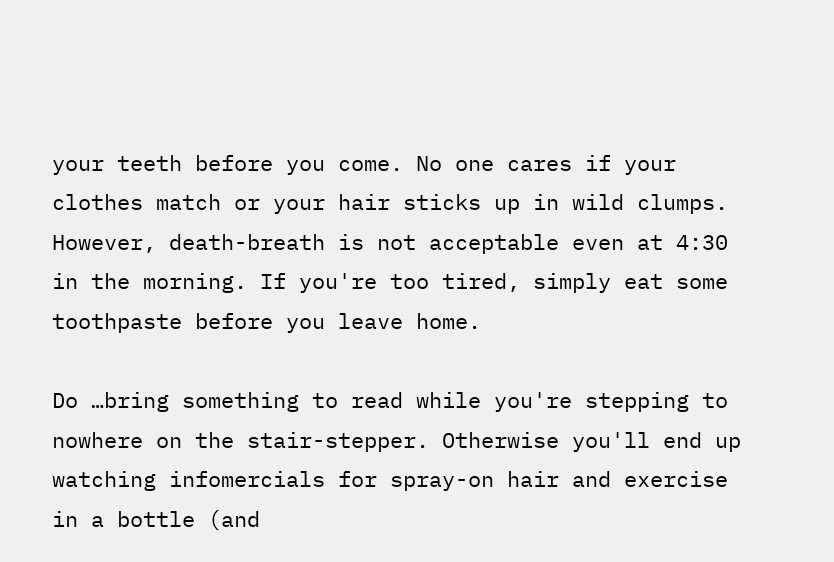your teeth before you come. No one cares if your clothes match or your hair sticks up in wild clumps. However, death-breath is not acceptable even at 4:30 in the morning. If you're too tired, simply eat some toothpaste before you leave home.

Do …bring something to read while you're stepping to nowhere on the stair-stepper. Otherwise you'll end up watching infomercials for spray-on hair and exercise in a bottle (and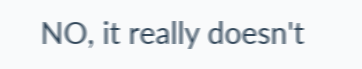NO, it really doesn't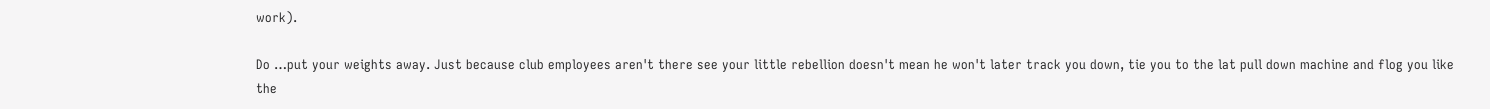work).

Do …put your weights away. Just because club employees aren't there see your little rebellion doesn't mean he won't later track you down, tie you to the lat pull down machine and flog you like the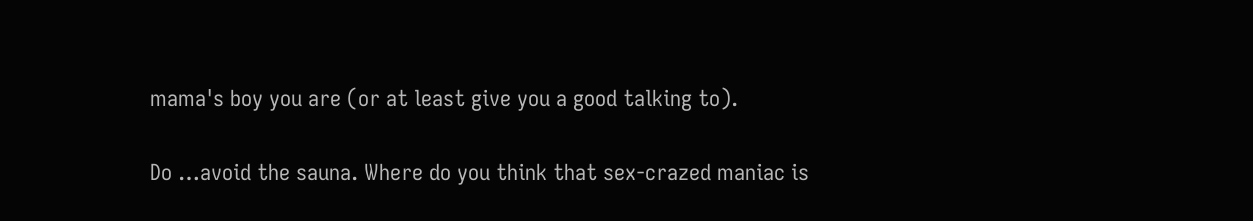mama's boy you are (or at least give you a good talking to).

Do …avoid the sauna. Where do you think that sex-crazed maniac is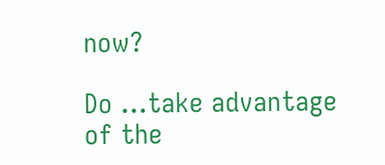now?

Do ...take advantage of the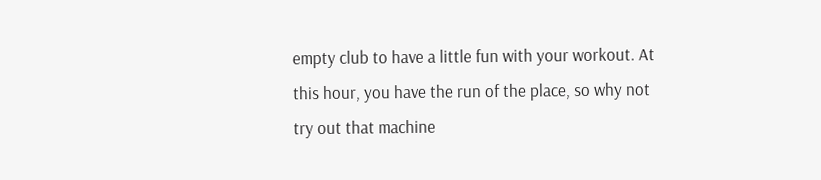empty club to have a little fun with your workout. At this hour, you have the run of the place, so why not try out that machine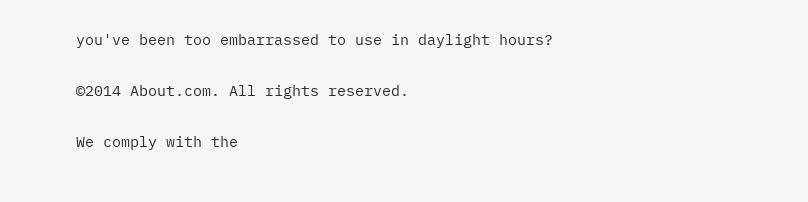you've been too embarrassed to use in daylight hours?

©2014 About.com. All rights reserved.

We comply with the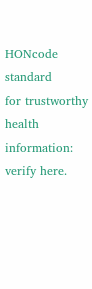HONcode standard
for trustworthy health
information: verify here.